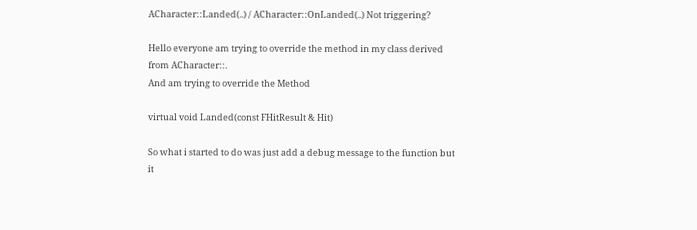ACharacter::Landed(..) / ACharacter::OnLanded(..) Not triggering?

Hello everyone am trying to override the method in my class derived from ACharacter::.
And am trying to override the Method

virtual void Landed(const FHitResult & Hit)

So what i started to do was just add a debug message to the function but it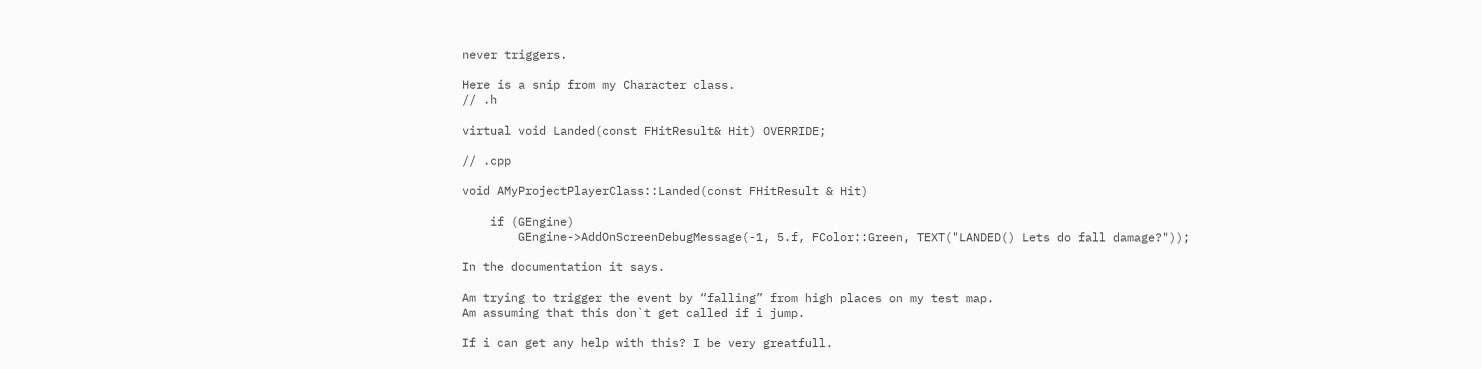never triggers.

Here is a snip from my Character class.
// .h

virtual void Landed(const FHitResult& Hit) OVERRIDE;

// .cpp

void AMyProjectPlayerClass::Landed(const FHitResult & Hit)

    if (GEngine)
        GEngine->AddOnScreenDebugMessage(-1, 5.f, FColor::Green, TEXT("LANDED() Lets do fall damage?"));

In the documentation it says.

Am trying to trigger the event by “falling” from high places on my test map.
Am assuming that this don`t get called if i jump.

If i can get any help with this? I be very greatfull.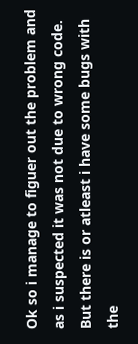Ok so i manage to figuer out the problem and as i suspected it was not due to wrong code.
But there is or atleast i have some bugs with the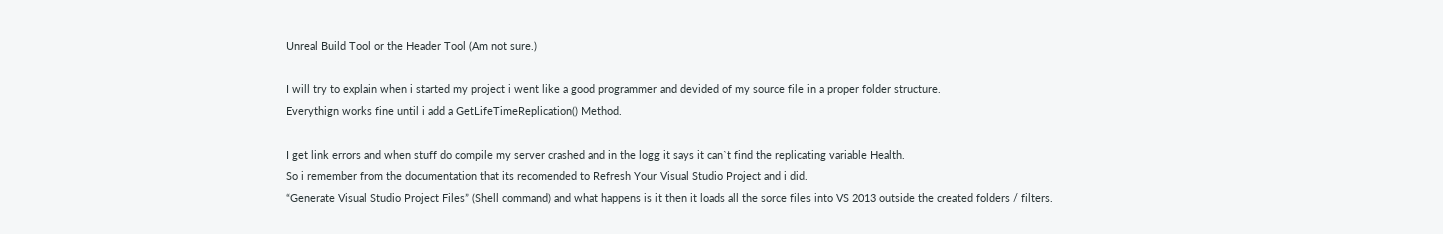Unreal Build Tool or the Header Tool (Am not sure.)

I will try to explain when i started my project i went like a good programmer and devided of my source file in a proper folder structure.
Everythign works fine until i add a GetLifeTimeReplication() Method.

I get link errors and when stuff do compile my server crashed and in the logg it says it can`t find the replicating variable Health.
So i remember from the documentation that its recomended to Refresh Your Visual Studio Project and i did.
“Generate Visual Studio Project Files” (Shell command) and what happens is it then it loads all the sorce files into VS 2013 outside the created folders / filters.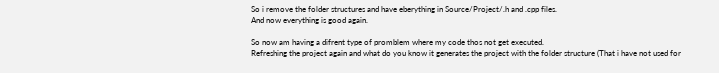So i remove the folder structures and have eberything in Source/Project/.h and .cpp files.
And now everything is good again.

So now am having a difrent type of promblem where my code thos not get executed.
Refreshing the project again and what do you know it generates the project with the folder structure (That i have not used for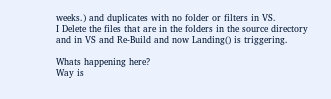weeks.) and duplicates with no folder or filters in VS.
I Delete the files that are in the folders in the source directory and in VS and Re-Build and now Landing() is triggering.

Whats happening here?
Way is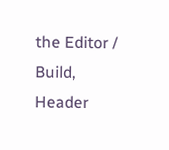the Editor / Build, Header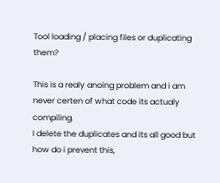Tool loading / placing files or duplicating them?

This is a realy anoing problem and i am never certen of what code its actualy compiling.
I delete the duplicates and its all good but how do i prevent this,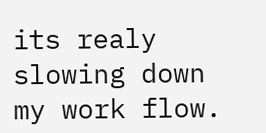its realy slowing down my work flow.